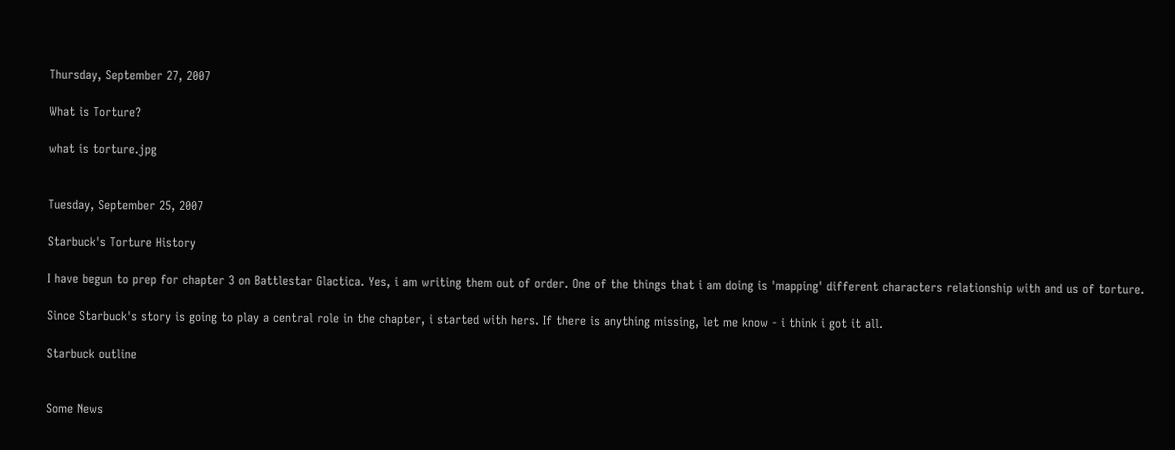Thursday, September 27, 2007

What is Torture?

what is torture.jpg


Tuesday, September 25, 2007

Starbuck's Torture History

I have begun to prep for chapter 3 on Battlestar Glactica. Yes, i am writing them out of order. One of the things that i am doing is 'mapping' different characters relationship with and us of torture.

Since Starbuck's story is going to play a central role in the chapter, i started with hers. If there is anything missing, let me know - i think i got it all.

Starbuck outline


Some News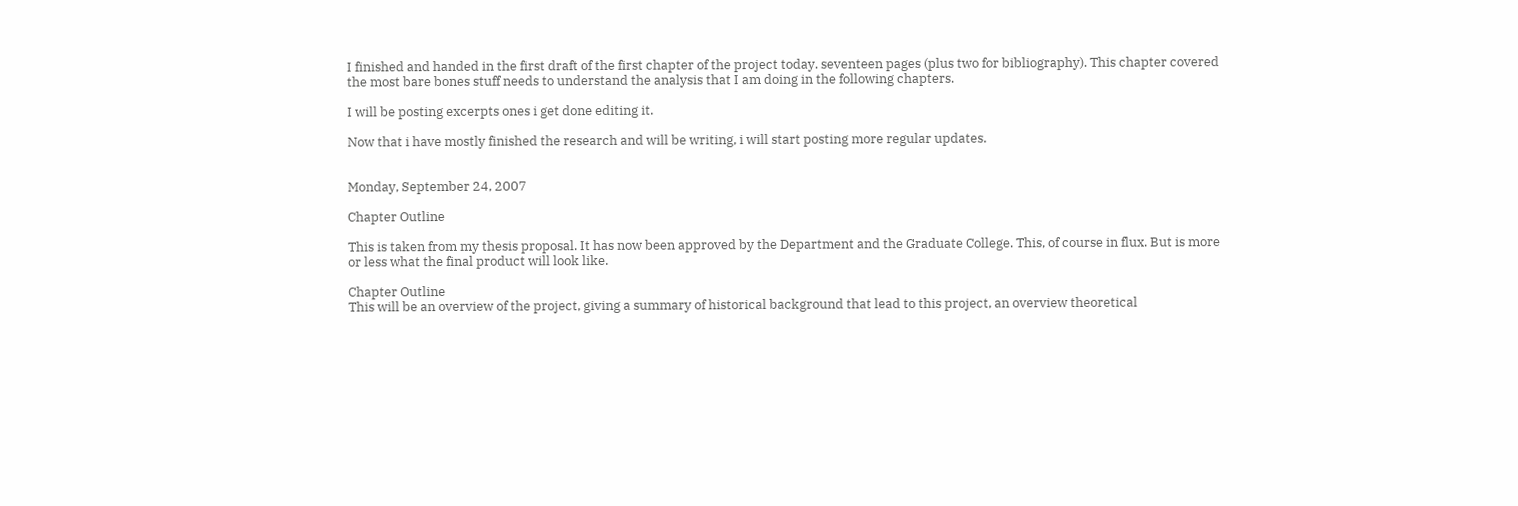I finished and handed in the first draft of the first chapter of the project today. seventeen pages (plus two for bibliography). This chapter covered the most bare bones stuff needs to understand the analysis that I am doing in the following chapters.

I will be posting excerpts ones i get done editing it.

Now that i have mostly finished the research and will be writing, i will start posting more regular updates.


Monday, September 24, 2007

Chapter Outline

This is taken from my thesis proposal. It has now been approved by the Department and the Graduate College. This, of course in flux. But is more or less what the final product will look like.

Chapter Outline
This will be an overview of the project, giving a summary of historical background that lead to this project, an overview theoretical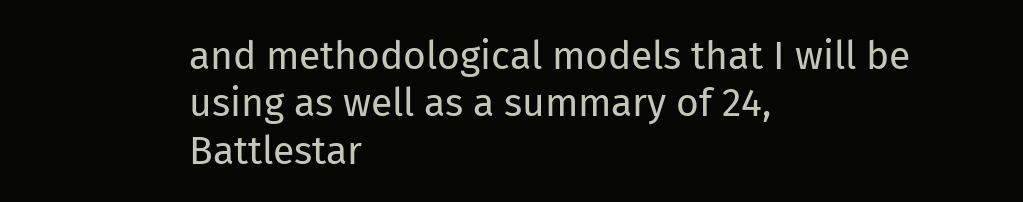and methodological models that I will be using as well as a summary of 24, Battlestar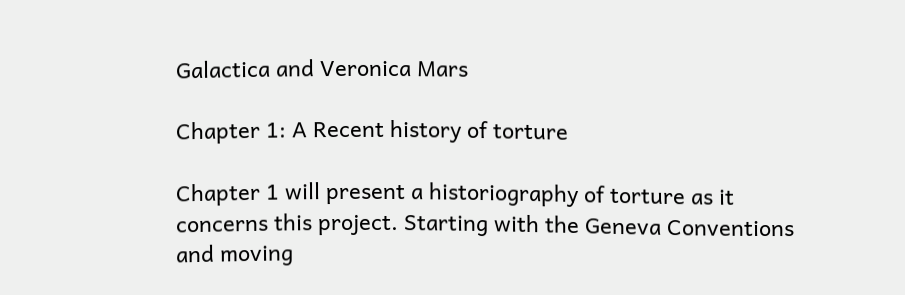Galactica and Veronica Mars

Chapter 1: A Recent history of torture

Chapter 1 will present a historiography of torture as it concerns this project. Starting with the Geneva Conventions and moving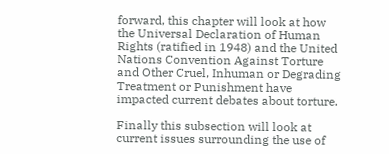forward, this chapter will look at how the Universal Declaration of Human Rights (ratified in 1948) and the United Nations Convention Against Torture and Other Cruel, Inhuman or Degrading Treatment or Punishment have impacted current debates about torture.

Finally this subsection will look at current issues surrounding the use of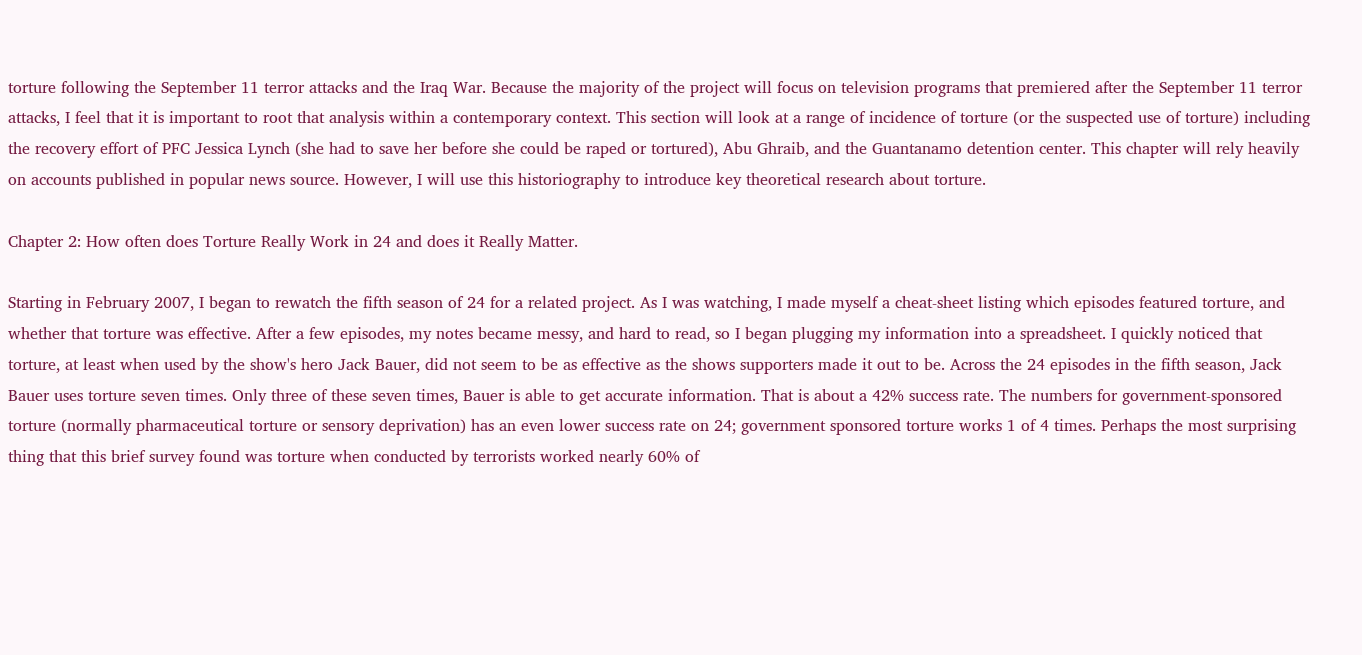torture following the September 11 terror attacks and the Iraq War. Because the majority of the project will focus on television programs that premiered after the September 11 terror attacks, I feel that it is important to root that analysis within a contemporary context. This section will look at a range of incidence of torture (or the suspected use of torture) including the recovery effort of PFC Jessica Lynch (she had to save her before she could be raped or tortured), Abu Ghraib, and the Guantanamo detention center. This chapter will rely heavily on accounts published in popular news source. However, I will use this historiography to introduce key theoretical research about torture.

Chapter 2: How often does Torture Really Work in 24 and does it Really Matter.

Starting in February 2007, I began to rewatch the fifth season of 24 for a related project. As I was watching, I made myself a cheat-sheet listing which episodes featured torture, and whether that torture was effective. After a few episodes, my notes became messy, and hard to read, so I began plugging my information into a spreadsheet. I quickly noticed that torture, at least when used by the show's hero Jack Bauer, did not seem to be as effective as the shows supporters made it out to be. Across the 24 episodes in the fifth season, Jack Bauer uses torture seven times. Only three of these seven times, Bauer is able to get accurate information. That is about a 42% success rate. The numbers for government-sponsored torture (normally pharmaceutical torture or sensory deprivation) has an even lower success rate on 24; government sponsored torture works 1 of 4 times. Perhaps the most surprising thing that this brief survey found was torture when conducted by terrorists worked nearly 60% of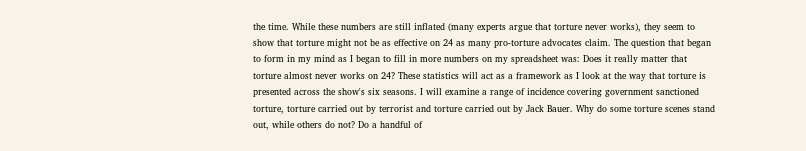the time. While these numbers are still inflated (many experts argue that torture never works), they seem to show that torture might not be as effective on 24 as many pro-torture advocates claim. The question that began to form in my mind as I began to fill in more numbers on my spreadsheet was: Does it really matter that torture almost never works on 24? These statistics will act as a framework as I look at the way that torture is presented across the show's six seasons. I will examine a range of incidence covering government sanctioned torture, torture carried out by terrorist and torture carried out by Jack Bauer. Why do some torture scenes stand out, while others do not? Do a handful of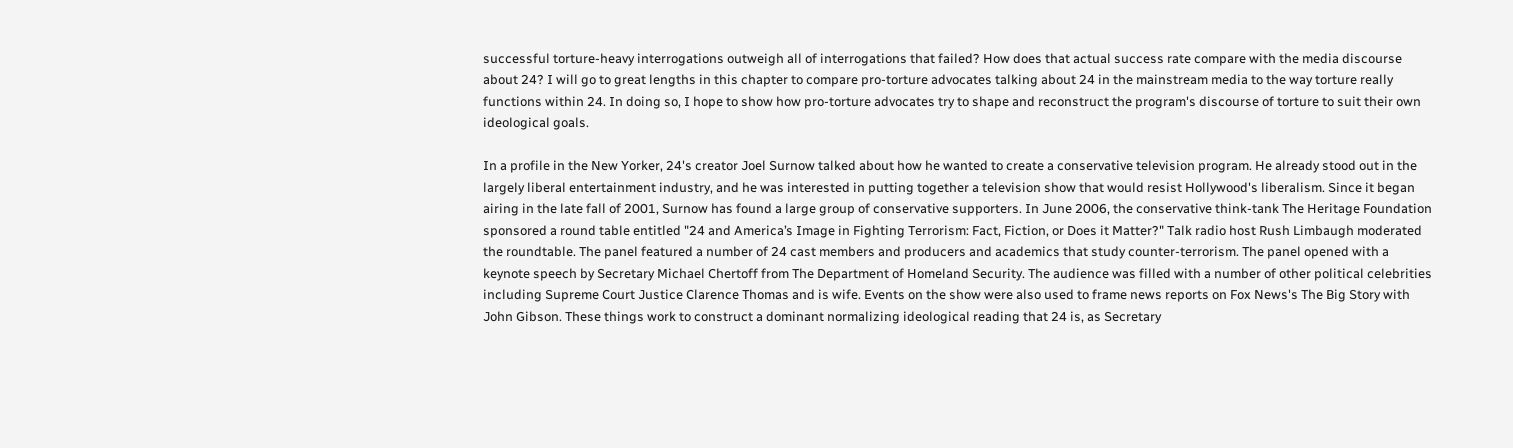successful torture-heavy interrogations outweigh all of interrogations that failed? How does that actual success rate compare with the media discourse about 24? I will go to great lengths in this chapter to compare pro-torture advocates talking about 24 in the mainstream media to the way torture really functions within 24. In doing so, I hope to show how pro-torture advocates try to shape and reconstruct the program's discourse of torture to suit their own ideological goals.

In a profile in the New Yorker, 24's creator Joel Surnow talked about how he wanted to create a conservative television program. He already stood out in the largely liberal entertainment industry, and he was interested in putting together a television show that would resist Hollywood's liberalism. Since it began airing in the late fall of 2001, Surnow has found a large group of conservative supporters. In June 2006, the conservative think-tank The Heritage Foundation sponsored a round table entitled "24 and America’s Image in Fighting Terrorism: Fact, Fiction, or Does it Matter?" Talk radio host Rush Limbaugh moderated the roundtable. The panel featured a number of 24 cast members and producers and academics that study counter-terrorism. The panel opened with a keynote speech by Secretary Michael Chertoff from The Department of Homeland Security. The audience was filled with a number of other political celebrities including Supreme Court Justice Clarence Thomas and is wife. Events on the show were also used to frame news reports on Fox News's The Big Story with John Gibson. These things work to construct a dominant normalizing ideological reading that 24 is, as Secretary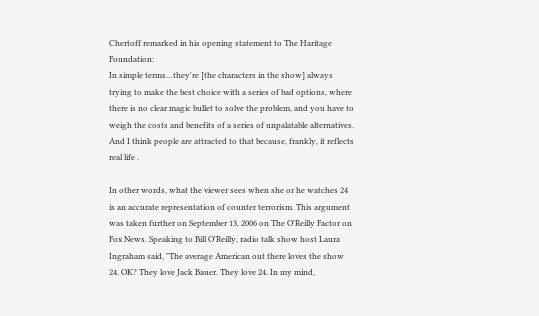Chertoff remarked in his opening statement to The Haritage Foundation:
In simple terms…they're [the characters in the show] always trying to make the best choice with a series of bad options, where there is no clear magic bullet to solve the problem, and you have to weigh the costs and benefits of a series of unpalatable alternatives. And I think people are attracted to that because, frankly, it reflects real life .

In other words, what the viewer sees when she or he watches 24 is an accurate representation of counter terrorism. This argument was taken further on September 13, 2006 on The O'Reilly Factor on Fox News. Speaking to Bill O'Reilly, radio talk show host Laura Ingraham said, "The average American out there loves the show 24. OK? They love Jack Bauer. They love 24. In my mind,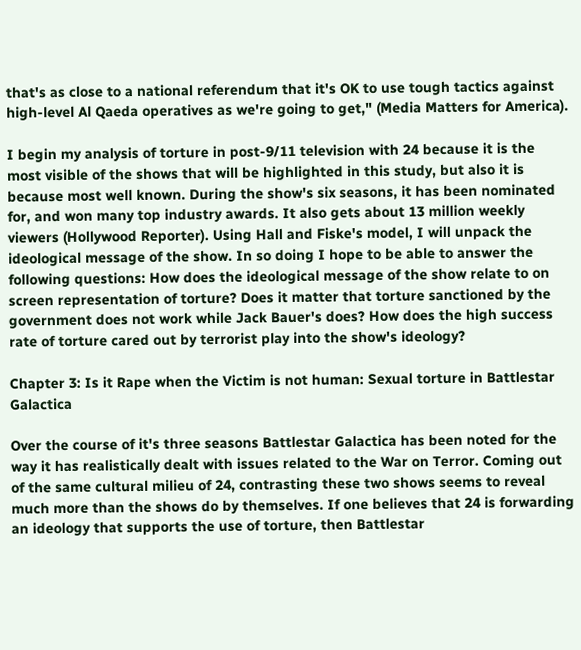that's as close to a national referendum that it's OK to use tough tactics against high-level Al Qaeda operatives as we're going to get," (Media Matters for America).

I begin my analysis of torture in post-9/11 television with 24 because it is the most visible of the shows that will be highlighted in this study, but also it is because most well known. During the show's six seasons, it has been nominated for, and won many top industry awards. It also gets about 13 million weekly viewers (Hollywood Reporter). Using Hall and Fiske's model, I will unpack the ideological message of the show. In so doing I hope to be able to answer the following questions: How does the ideological message of the show relate to on screen representation of torture? Does it matter that torture sanctioned by the government does not work while Jack Bauer's does? How does the high success rate of torture cared out by terrorist play into the show's ideology?

Chapter 3: Is it Rape when the Victim is not human: Sexual torture in Battlestar Galactica

Over the course of it's three seasons Battlestar Galactica has been noted for the way it has realistically dealt with issues related to the War on Terror. Coming out of the same cultural milieu of 24, contrasting these two shows seems to reveal much more than the shows do by themselves. If one believes that 24 is forwarding an ideology that supports the use of torture, then Battlestar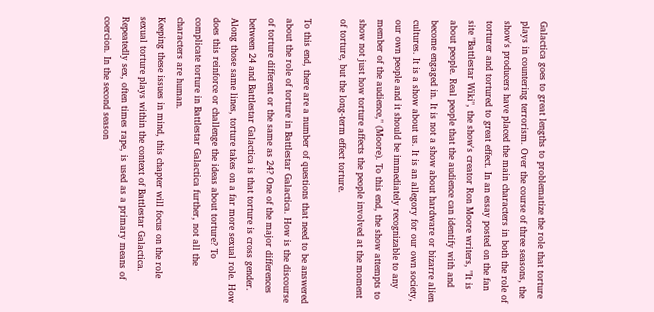Galactica goes to great lengths to problematize the role that torture plays in countering terrorism. Over the course of three seasons, the show's producers have placed the main characters in both the role of torturer and tortured to great effect. In an essay posted on the fan site "Battlestar Wiki", the show's creator Ron Moore writers, "It is about people. Real people that the audience can identify with and become engaged in. It is not a show about hardware or bizarre alien cultures. It is a show about us. It is an allegory for our own society, our own people and it should be immediately recognizable to any member of the audience," (Moore). To this end, the show attempts to show not just how torture affects the people involved at the moment of torture, but the long-term effect torture.

To this end, there are a number of questions that need to be answered about the role of torture in Battlestar Galactica. How is the discourse of torture different or the same as 24? One of the major differences between 24 and Battlestar Galactica is that torture is cross gender. Along those same lines, torture takes on a far more sexual role. How does this reinforce or challenge the ideas about torture? To complicate torture in Battlestar Galactica further, not all the characters are human.
Keeping these issues in mind, this chapter will focus on the role sexual torture plays within the context of Battlestar Galactica. Repeatedly sex, often times rape, is used as a primary means of coercion. In the second season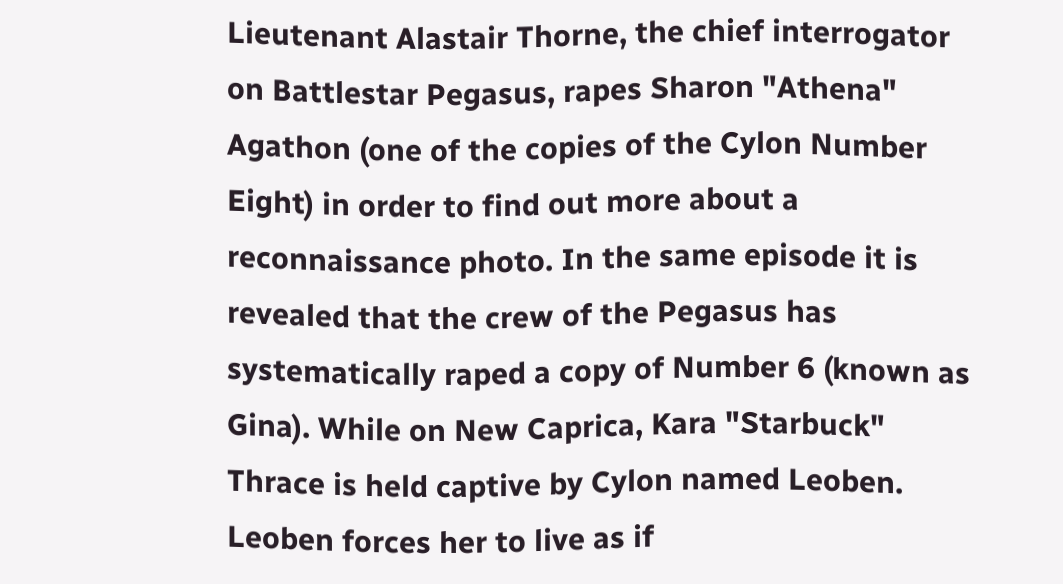Lieutenant Alastair Thorne, the chief interrogator on Battlestar Pegasus, rapes Sharon "Athena" Agathon (one of the copies of the Cylon Number Eight) in order to find out more about a reconnaissance photo. In the same episode it is revealed that the crew of the Pegasus has systematically raped a copy of Number 6 (known as Gina). While on New Caprica, Kara "Starbuck" Thrace is held captive by Cylon named Leoben. Leoben forces her to live as if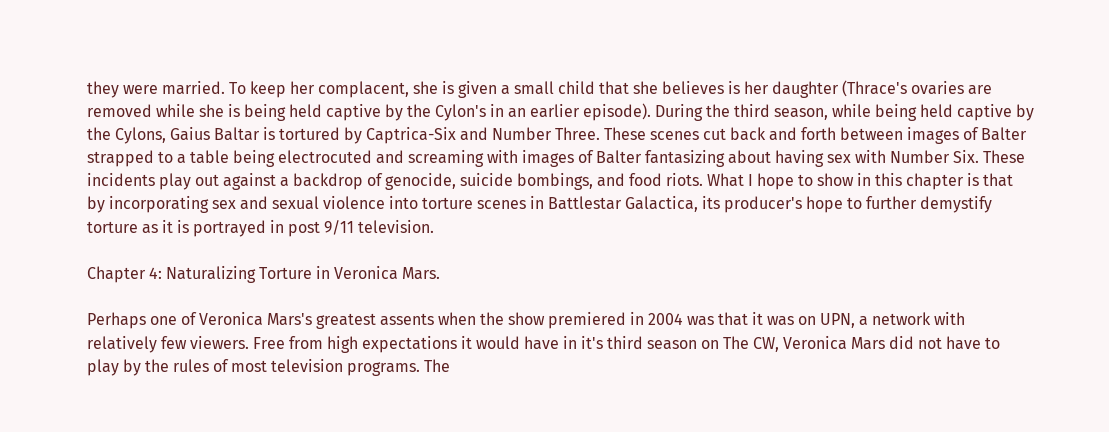they were married. To keep her complacent, she is given a small child that she believes is her daughter (Thrace's ovaries are removed while she is being held captive by the Cylon's in an earlier episode). During the third season, while being held captive by the Cylons, Gaius Baltar is tortured by Captrica-Six and Number Three. These scenes cut back and forth between images of Balter strapped to a table being electrocuted and screaming with images of Balter fantasizing about having sex with Number Six. These incidents play out against a backdrop of genocide, suicide bombings, and food riots. What I hope to show in this chapter is that by incorporating sex and sexual violence into torture scenes in Battlestar Galactica, its producer's hope to further demystify torture as it is portrayed in post 9/11 television.

Chapter 4: Naturalizing Torture in Veronica Mars.

Perhaps one of Veronica Mars's greatest assents when the show premiered in 2004 was that it was on UPN, a network with relatively few viewers. Free from high expectations it would have in it's third season on The CW, Veronica Mars did not have to play by the rules of most television programs. The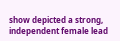show depicted a strong, independent female lead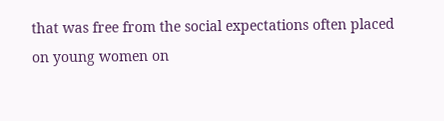that was free from the social expectations often placed on young women on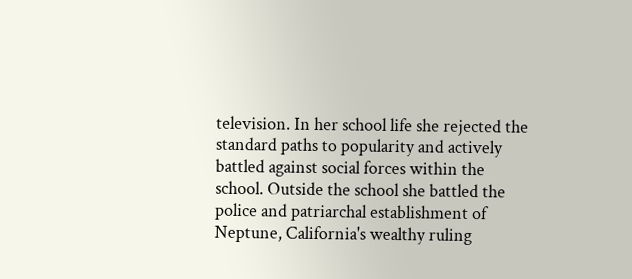television. In her school life she rejected the standard paths to popularity and actively battled against social forces within the school. Outside the school she battled the police and patriarchal establishment of Neptune, California's wealthy ruling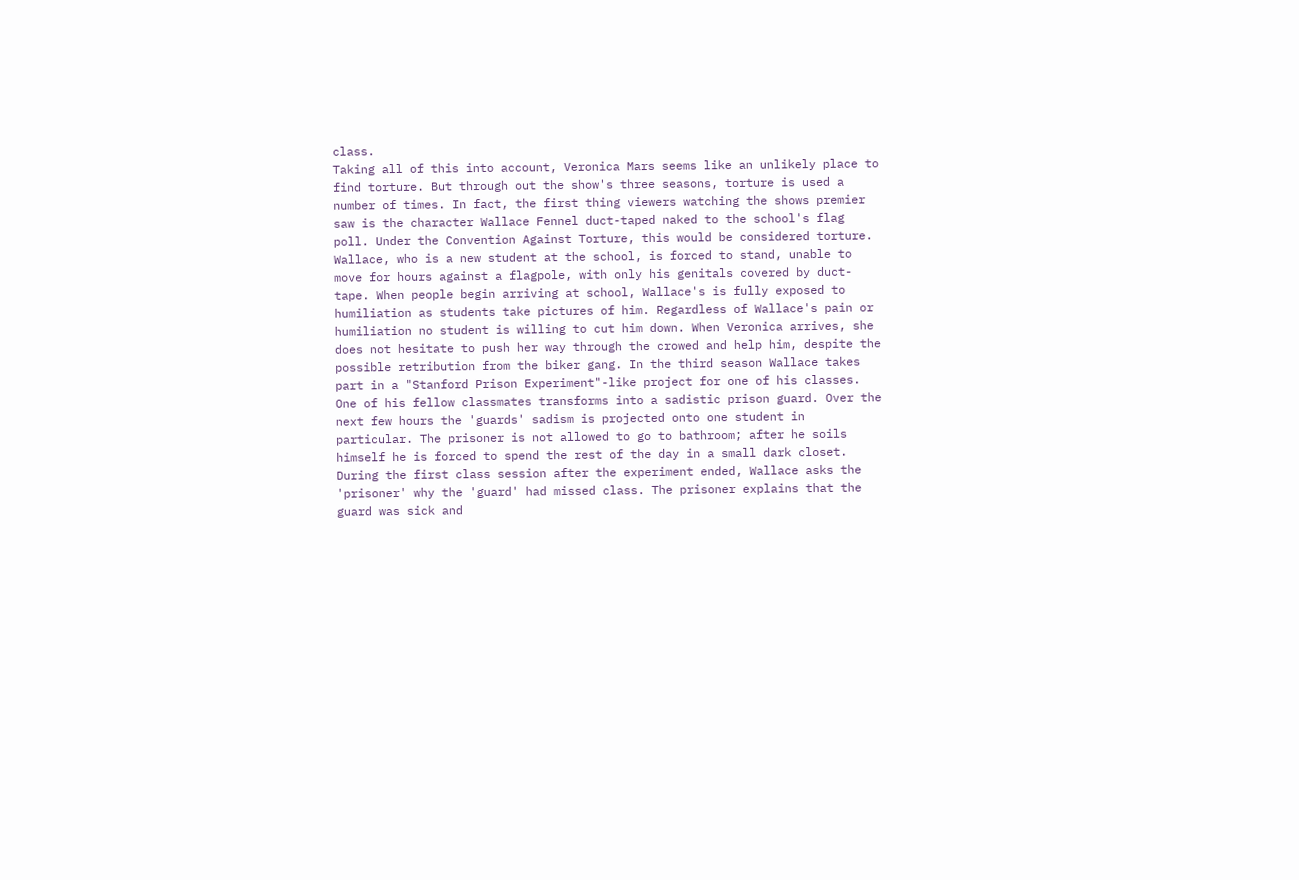class.
Taking all of this into account, Veronica Mars seems like an unlikely place to find torture. But through out the show's three seasons, torture is used a number of times. In fact, the first thing viewers watching the shows premier saw is the character Wallace Fennel duct-taped naked to the school's flag poll. Under the Convention Against Torture, this would be considered torture. Wallace, who is a new student at the school, is forced to stand, unable to move for hours against a flagpole, with only his genitals covered by duct-tape. When people begin arriving at school, Wallace's is fully exposed to humiliation as students take pictures of him. Regardless of Wallace's pain or humiliation no student is willing to cut him down. When Veronica arrives, she does not hesitate to push her way through the crowed and help him, despite the possible retribution from the biker gang. In the third season Wallace takes part in a "Stanford Prison Experiment"-like project for one of his classes. One of his fellow classmates transforms into a sadistic prison guard. Over the next few hours the 'guards' sadism is projected onto one student in particular. The prisoner is not allowed to go to bathroom; after he soils himself he is forced to spend the rest of the day in a small dark closet. During the first class session after the experiment ended, Wallace asks the 'prisoner' why the 'guard' had missed class. The prisoner explains that the guard was sick and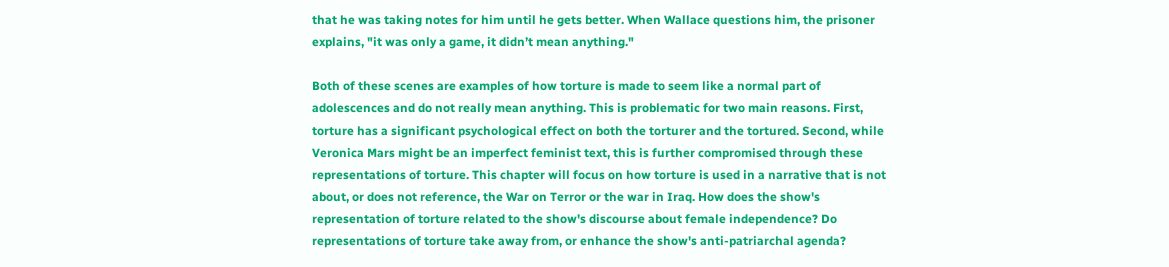that he was taking notes for him until he gets better. When Wallace questions him, the prisoner explains, "it was only a game, it didn’t mean anything."

Both of these scenes are examples of how torture is made to seem like a normal part of adolescences and do not really mean anything. This is problematic for two main reasons. First, torture has a significant psychological effect on both the torturer and the tortured. Second, while Veronica Mars might be an imperfect feminist text, this is further compromised through these representations of torture. This chapter will focus on how torture is used in a narrative that is not about, or does not reference, the War on Terror or the war in Iraq. How does the show's representation of torture related to the show's discourse about female independence? Do representations of torture take away from, or enhance the show's anti-patriarchal agenda?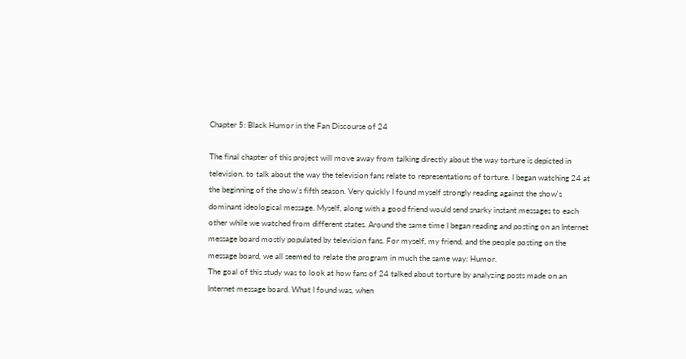Chapter 5: Black Humor in the Fan Discourse of 24

The final chapter of this project will move away from talking directly about the way torture is depicted in television, to talk about the way the television fans relate to representations of torture. I began watching 24 at the beginning of the show's fifth season. Very quickly I found myself strongly reading against the show's dominant ideological message. Myself, along with a good friend would send snarky instant messages to each other while we watched from different states. Around the same time I began reading and posting on an Internet message board mostly populated by television fans. For myself, my friend, and the people posting on the message board, we all seemed to relate the program in much the same way: Humor.
The goal of this study was to look at how fans of 24 talked about torture by analyzing posts made on an Internet message board. What I found was, when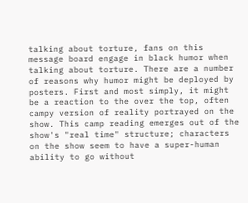talking about torture, fans on this message board engage in black humor when talking about torture. There are a number of reasons why humor might be deployed by posters. First and most simply, it might be a reaction to the over the top, often campy version of reality portrayed on the show. This camp reading emerges out of the show's "real time" structure; characters on the show seem to have a super-human ability to go without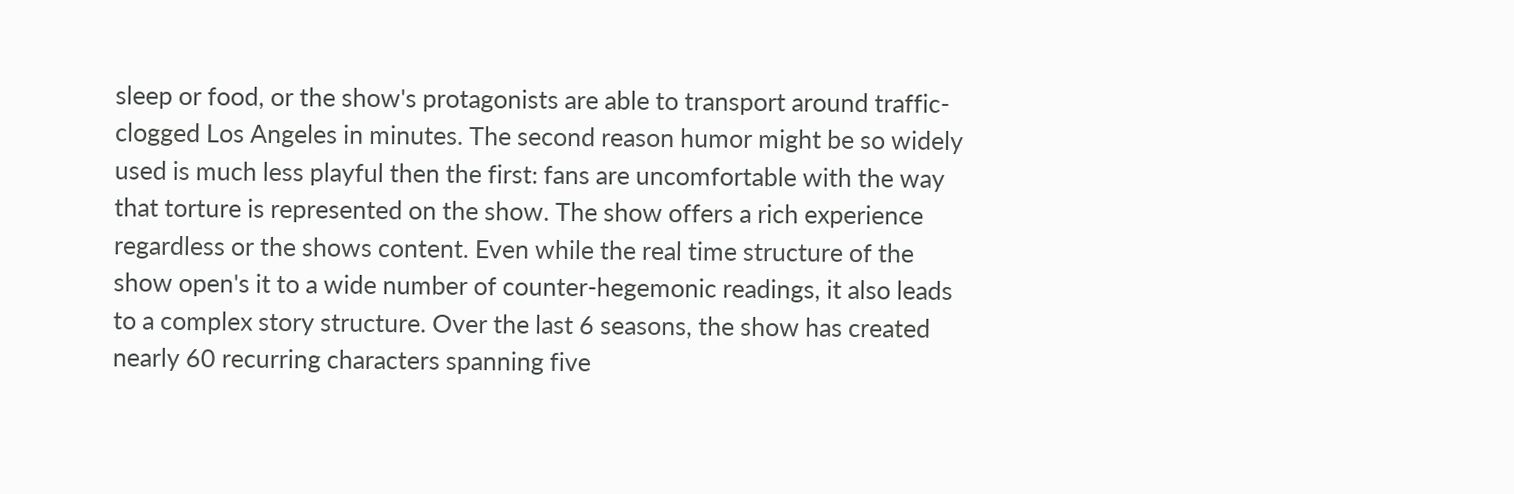sleep or food, or the show's protagonists are able to transport around traffic-clogged Los Angeles in minutes. The second reason humor might be so widely used is much less playful then the first: fans are uncomfortable with the way that torture is represented on the show. The show offers a rich experience regardless or the shows content. Even while the real time structure of the show open's it to a wide number of counter-hegemonic readings, it also leads to a complex story structure. Over the last 6 seasons, the show has created nearly 60 recurring characters spanning five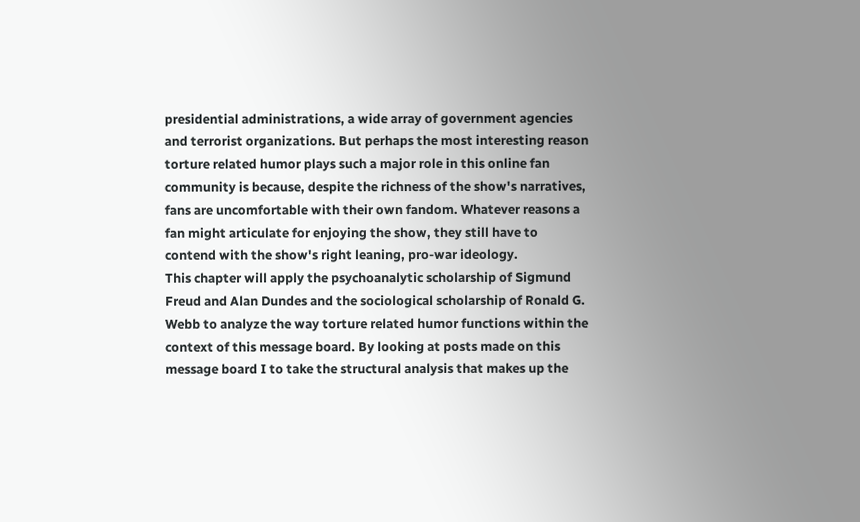presidential administrations, a wide array of government agencies and terrorist organizations. But perhaps the most interesting reason torture related humor plays such a major role in this online fan community is because, despite the richness of the show's narratives, fans are uncomfortable with their own fandom. Whatever reasons a fan might articulate for enjoying the show, they still have to contend with the show's right leaning, pro-war ideology.
This chapter will apply the psychoanalytic scholarship of Sigmund Freud and Alan Dundes and the sociological scholarship of Ronald G. Webb to analyze the way torture related humor functions within the context of this message board. By looking at posts made on this message board I to take the structural analysis that makes up the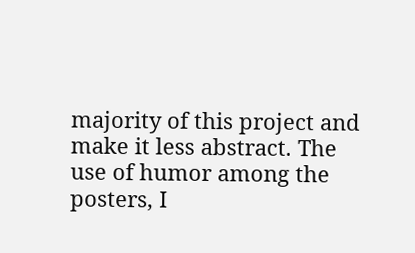majority of this project and make it less abstract. The use of humor among the posters, I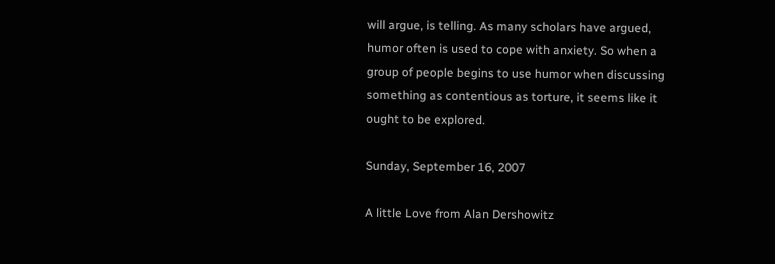will argue, is telling. As many scholars have argued, humor often is used to cope with anxiety. So when a group of people begins to use humor when discussing something as contentious as torture, it seems like it ought to be explored.

Sunday, September 16, 2007

A little Love from Alan Dershowitz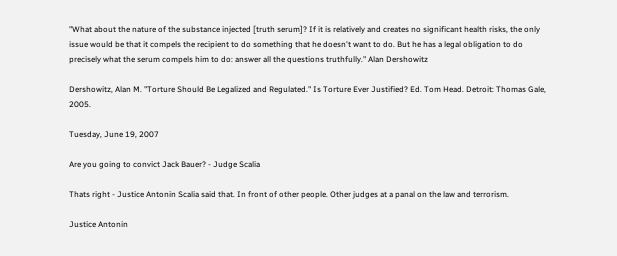"What about the nature of the substance injected [truth serum]? If it is relatively and creates no significant health risks, the only issue would be that it compels the recipient to do something that he doesn't want to do. But he has a legal obligation to do precisely what the serum compels him to do: answer all the questions truthfully." Alan Dershowitz

Dershowitz, Alan M. "Torture Should Be Legalized and Regulated." Is Torture Ever Justified? Ed. Tom Head. Detroit: Thomas Gale, 2005.

Tuesday, June 19, 2007

Are you going to convict Jack Bauer? - Judge Scalia

Thats right - Justice Antonin Scalia said that. In front of other people. Other judges at a panal on the law and terrorism.

Justice Antonin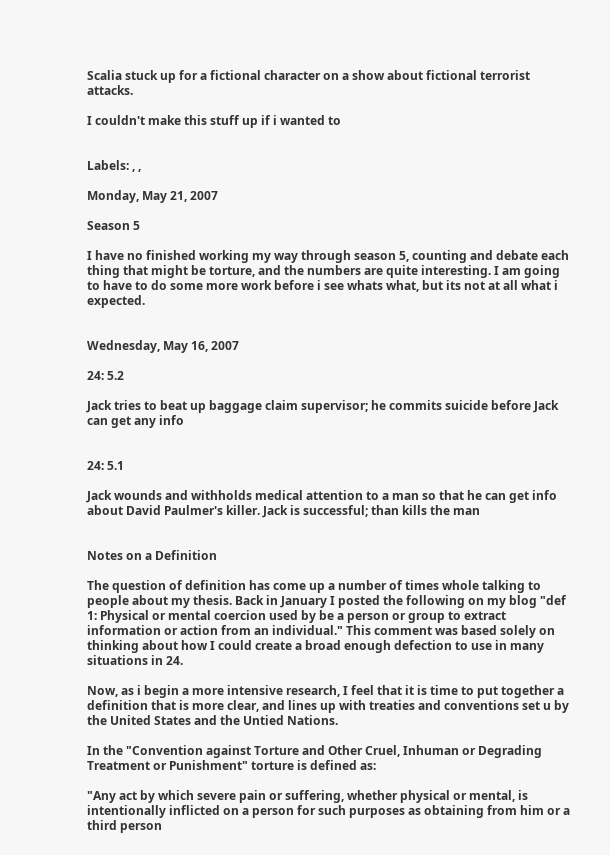Scalia stuck up for a fictional character on a show about fictional terrorist attacks.

I couldn't make this stuff up if i wanted to


Labels: , ,

Monday, May 21, 2007

Season 5

I have no finished working my way through season 5, counting and debate each thing that might be torture, and the numbers are quite interesting. I am going to have to do some more work before i see whats what, but its not at all what i expected.


Wednesday, May 16, 2007

24: 5.2

Jack tries to beat up baggage claim supervisor; he commits suicide before Jack can get any info


24: 5.1

Jack wounds and withholds medical attention to a man so that he can get info about David Paulmer's killer. Jack is successful; than kills the man


Notes on a Definition

The question of definition has come up a number of times whole talking to people about my thesis. Back in January I posted the following on my blog "def 1: Physical or mental coercion used by be a person or group to extract information or action from an individual." This comment was based solely on thinking about how I could create a broad enough defection to use in many situations in 24.

Now, as i begin a more intensive research, I feel that it is time to put together a definition that is more clear, and lines up with treaties and conventions set u by the United States and the Untied Nations.

In the "Convention against Torture and Other Cruel, Inhuman or Degrading Treatment or Punishment" torture is defined as:

"Any act by which severe pain or suffering, whether physical or mental, is intentionally inflicted on a person for such purposes as obtaining from him or a third person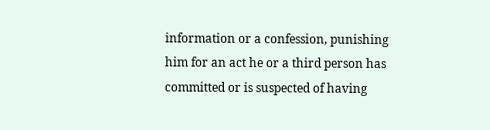information or a confession, punishing him for an act he or a third person has committed or is suspected of having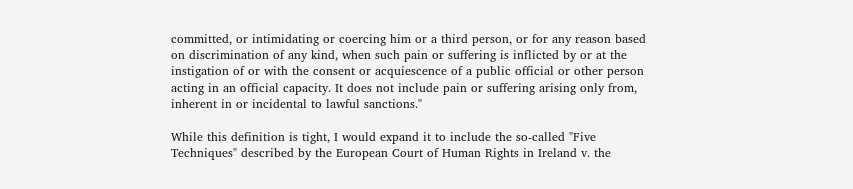committed, or intimidating or coercing him or a third person, or for any reason based on discrimination of any kind, when such pain or suffering is inflicted by or at the instigation of or with the consent or acquiescence of a public official or other person acting in an official capacity. It does not include pain or suffering arising only from, inherent in or incidental to lawful sanctions."

While this definition is tight, I would expand it to include the so-called "Five Techniques" described by the European Court of Human Rights in Ireland v. the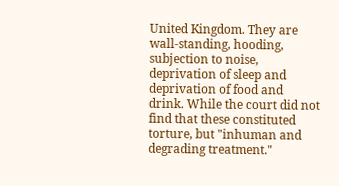United Kingdom. They are wall-standing, hooding, subjection to noise, deprivation of sleep and deprivation of food and drink. While the court did not find that these constituted torture, but "inhuman and degrading treatment."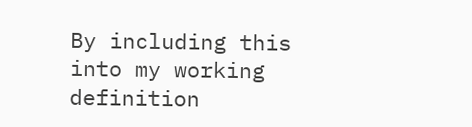By including this into my working definition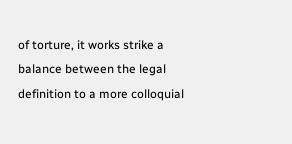of torture, it works strike a balance between the legal definition to a more colloquial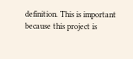definition. This is important because this project is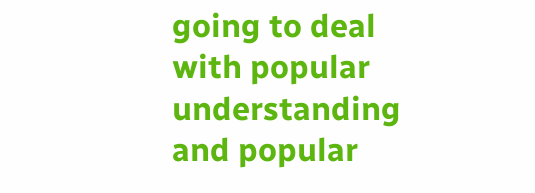going to deal with popular understanding and popular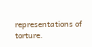representations of torture.